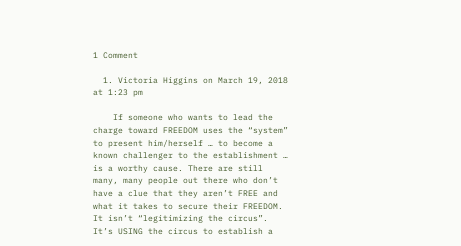1 Comment

  1. Victoria Higgins on March 19, 2018 at 1:23 pm

    If someone who wants to lead the charge toward FREEDOM uses the “system” to present him/herself … to become a known challenger to the establishment … is a worthy cause. There are still many, many people out there who don’t have a clue that they aren’t FREE and what it takes to secure their FREEDOM. It isn’t “legitimizing the circus”. It’s USING the circus to establish a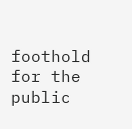foothold for the public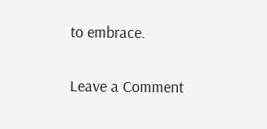to embrace.

Leave a Comment